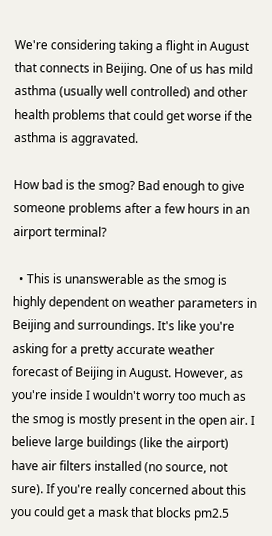We're considering taking a flight in August that connects in Beijing. One of us has mild asthma (usually well controlled) and other health problems that could get worse if the asthma is aggravated.

How bad is the smog? Bad enough to give someone problems after a few hours in an airport terminal?

  • This is unanswerable as the smog is highly dependent on weather parameters in Beijing and surroundings. It's like you're asking for a pretty accurate weather forecast of Beijing in August. However, as you're inside I wouldn't worry too much as the smog is mostly present in the open air. I believe large buildings (like the airport) have air filters installed (no source, not sure). If you're really concerned about this you could get a mask that blocks pm2.5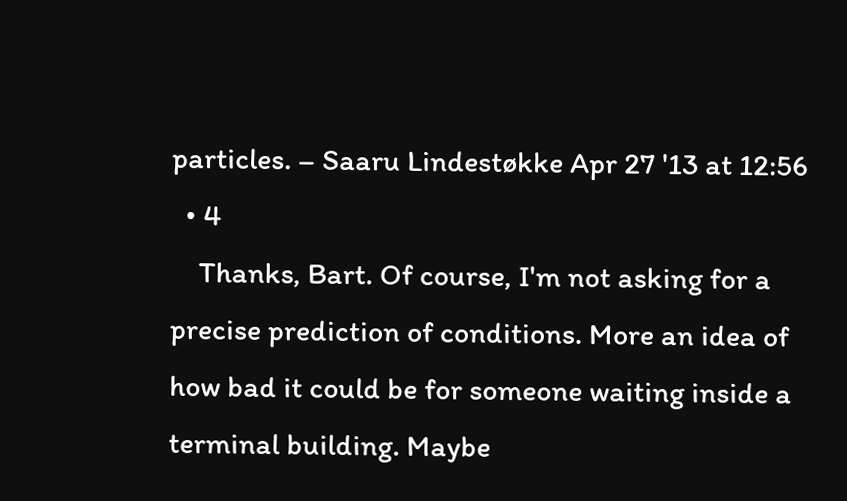particles. – Saaru Lindestøkke Apr 27 '13 at 12:56
  • 4
    Thanks, Bart. Of course, I'm not asking for a precise prediction of conditions. More an idea of how bad it could be for someone waiting inside a terminal building. Maybe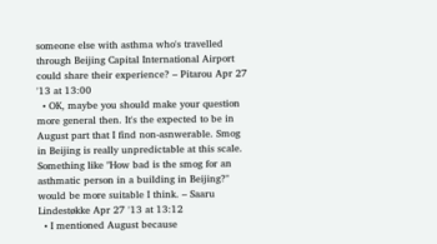someone else with asthma who's travelled through Beijing Capital International Airport could share their experience? – Pitarou Apr 27 '13 at 13:00
  • OK, maybe you should make your question more general then. It's the expected to be in August part that I find non-asnwerable. Smog in Beijing is really unpredictable at this scale. Something like "How bad is the smog for an asthmatic person in a building in Beijing?" would be more suitable I think. – Saaru Lindestøkke Apr 27 '13 at 13:12
  • I mentioned August because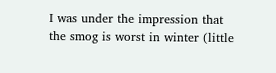I was under the impression that the smog is worst in winter (little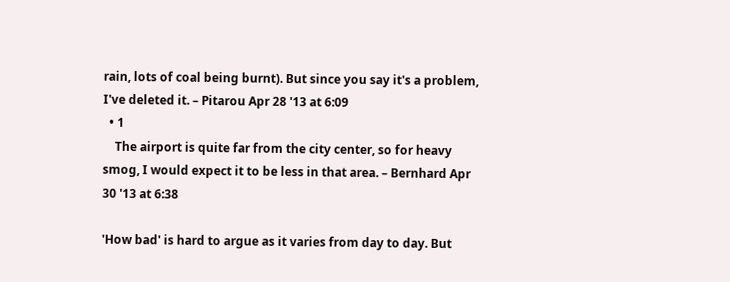rain, lots of coal being burnt). But since you say it's a problem, I've deleted it. – Pitarou Apr 28 '13 at 6:09
  • 1
    The airport is quite far from the city center, so for heavy smog, I would expect it to be less in that area. – Bernhard Apr 30 '13 at 6:38

'How bad' is hard to argue as it varies from day to day. But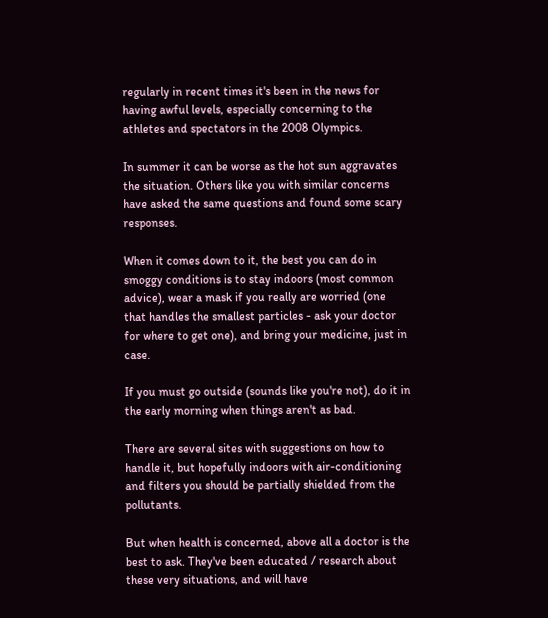regularly in recent times it's been in the news for having awful levels, especially concerning to the athletes and spectators in the 2008 Olympics.

In summer it can be worse as the hot sun aggravates the situation. Others like you with similar concerns have asked the same questions and found some scary responses.

When it comes down to it, the best you can do in smoggy conditions is to stay indoors (most common advice), wear a mask if you really are worried (one that handles the smallest particles - ask your doctor for where to get one), and bring your medicine, just in case.

If you must go outside (sounds like you're not), do it in the early morning when things aren't as bad.

There are several sites with suggestions on how to handle it, but hopefully indoors with air-conditioning and filters you should be partially shielded from the pollutants.

But when health is concerned, above all a doctor is the best to ask. They've been educated / research about these very situations, and will have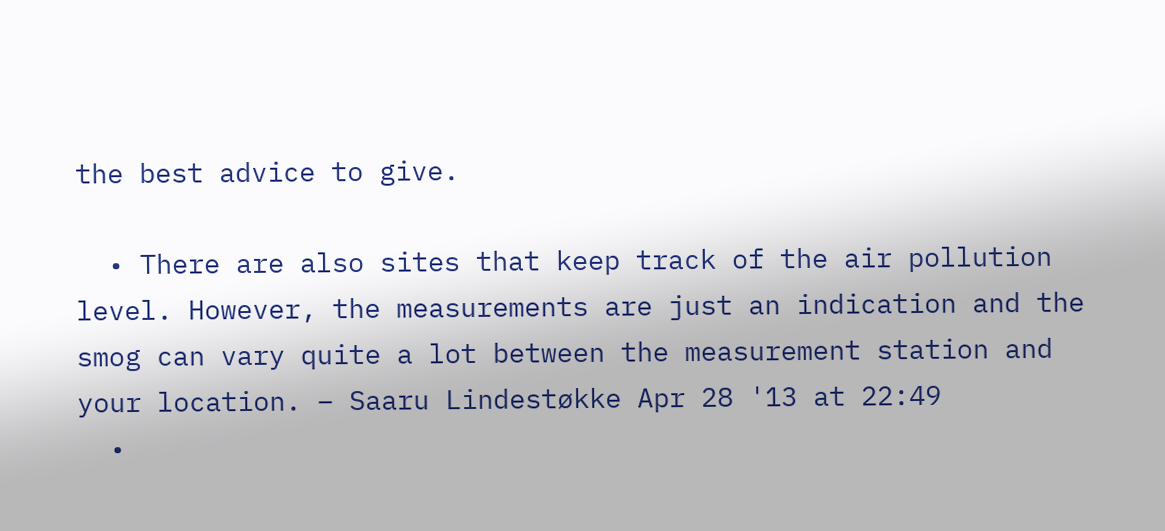the best advice to give.

  • There are also sites that keep track of the air pollution level. However, the measurements are just an indication and the smog can vary quite a lot between the measurement station and your location. – Saaru Lindestøkke Apr 28 '13 at 22:49
  •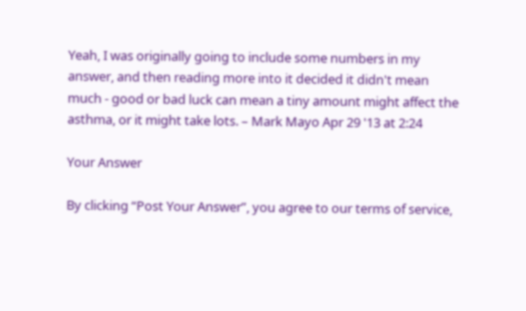Yeah, I was originally going to include some numbers in my answer, and then reading more into it decided it didn't mean much - good or bad luck can mean a tiny amount might affect the asthma, or it might take lots. – Mark Mayo Apr 29 '13 at 2:24

Your Answer

By clicking “Post Your Answer”, you agree to our terms of service,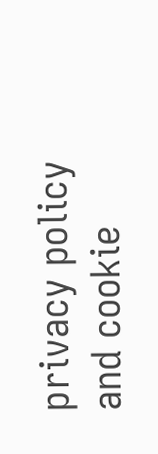privacy policy and cookie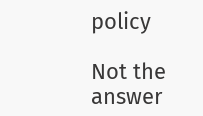policy

Not the answer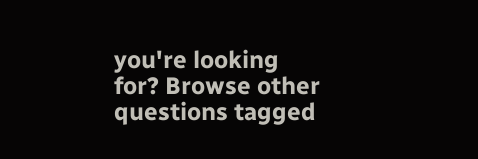you're looking for? Browse other questions tagged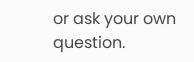or ask your own question.